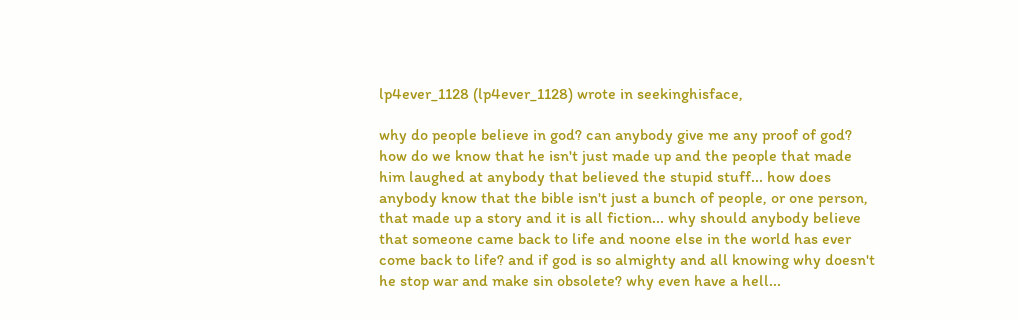lp4ever_1128 (lp4ever_1128) wrote in seekinghisface,

why do people believe in god? can anybody give me any proof of god? how do we know that he isn't just made up and the people that made him laughed at anybody that believed the stupid stuff... how does anybody know that the bible isn't just a bunch of people, or one person, that made up a story and it is all fiction... why should anybody believe that someone came back to life and noone else in the world has ever come back to life? and if god is so almighty and all knowing why doesn't he stop war and make sin obsolete? why even have a hell...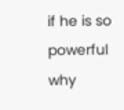if he is so powerful why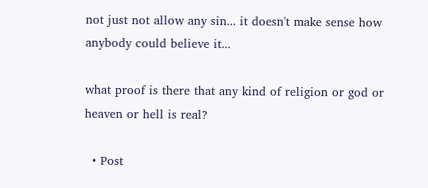not just not allow any sin... it doesn't make sense how anybody could believe it...

what proof is there that any kind of religion or god or heaven or hell is real?

  • Post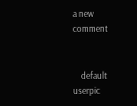a new comment


    default userpic